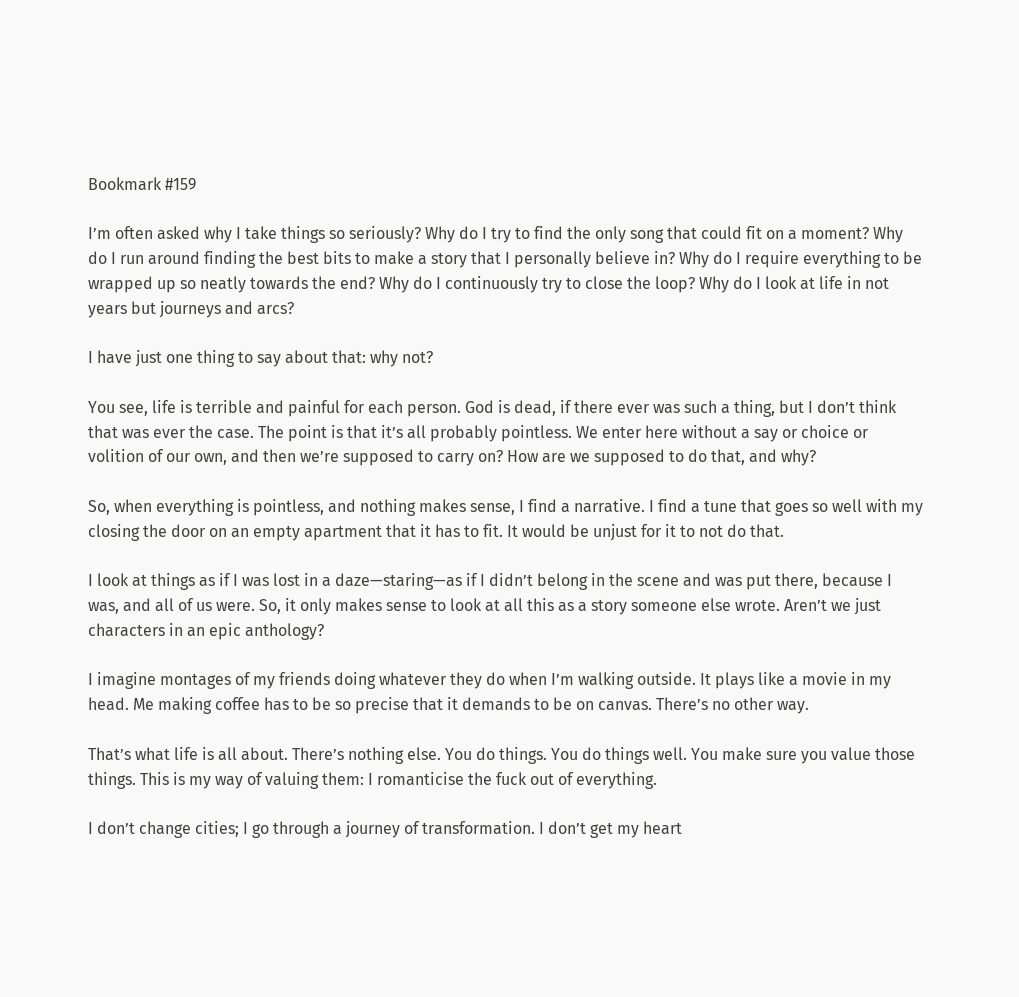Bookmark #159

I’m often asked why I take things so seriously? Why do I try to find the only song that could fit on a moment? Why do I run around finding the best bits to make a story that I personally believe in? Why do I require everything to be wrapped up so neatly towards the end? Why do I continuously try to close the loop? Why do I look at life in not years but journeys and arcs?

I have just one thing to say about that: why not?

You see, life is terrible and painful for each person. God is dead, if there ever was such a thing, but I don’t think that was ever the case. The point is that it’s all probably pointless. We enter here without a say or choice or volition of our own, and then we’re supposed to carry on? How are we supposed to do that, and why?

So, when everything is pointless, and nothing makes sense, I find a narrative. I find a tune that goes so well with my closing the door on an empty apartment that it has to fit. It would be unjust for it to not do that.

I look at things as if I was lost in a daze—staring—as if I didn’t belong in the scene and was put there, because I was, and all of us were. So, it only makes sense to look at all this as a story someone else wrote. Aren’t we just characters in an epic anthology?

I imagine montages of my friends doing whatever they do when I’m walking outside. It plays like a movie in my head. Me making coffee has to be so precise that it demands to be on canvas. There’s no other way.

That’s what life is all about. There’s nothing else. You do things. You do things well. You make sure you value those things. This is my way of valuing them: I romanticise the fuck out of everything.

I don’t change cities; I go through a journey of transformation. I don’t get my heart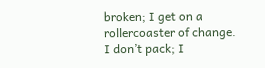broken; I get on a rollercoaster of change. I don’t pack; I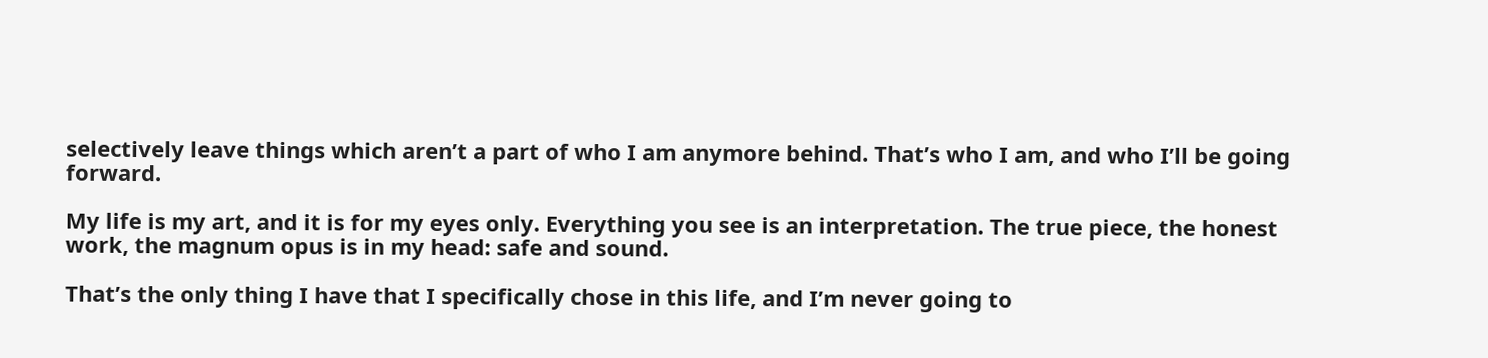selectively leave things which aren’t a part of who I am anymore behind. That’s who I am, and who I’ll be going forward.

My life is my art, and it is for my eyes only. Everything you see is an interpretation. The true piece, the honest work, the magnum opus is in my head: safe and sound.

That’s the only thing I have that I specifically chose in this life, and I’m never going to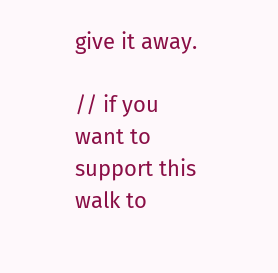give it away.

// if you want to support this walk to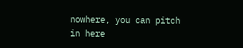nowhere, you can pitch in here